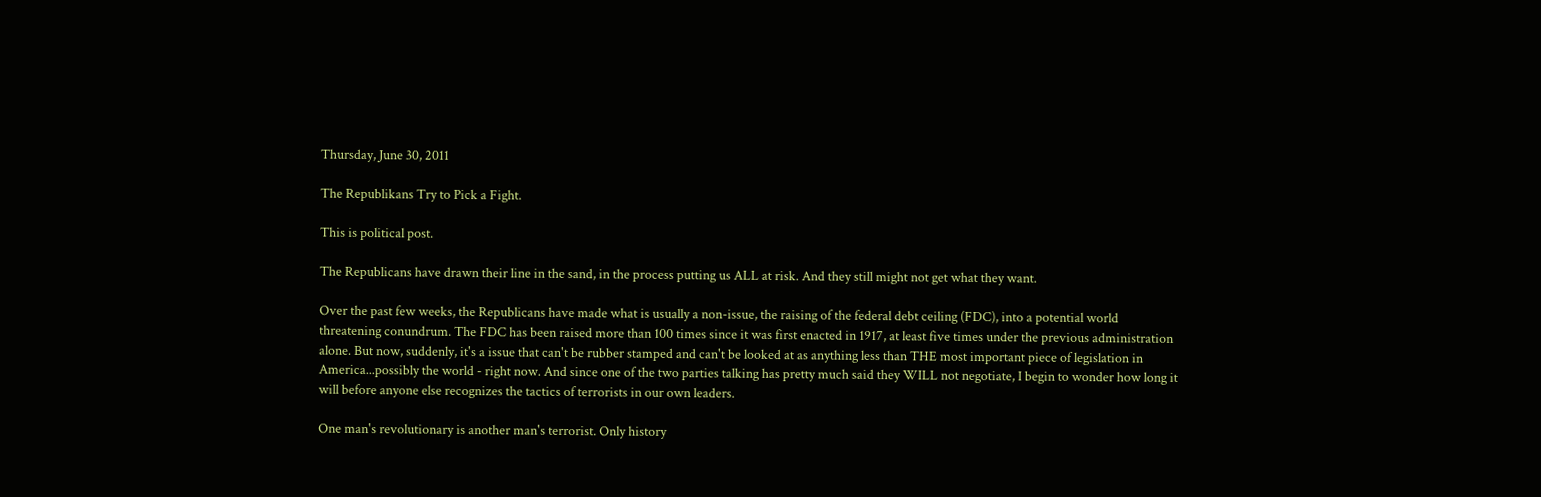Thursday, June 30, 2011

The Republikans Try to Pick a Fight.

This is political post.

The Republicans have drawn their line in the sand, in the process putting us ALL at risk. And they still might not get what they want.

Over the past few weeks, the Republicans have made what is usually a non-issue, the raising of the federal debt ceiling (FDC), into a potential world threatening conundrum. The FDC has been raised more than 100 times since it was first enacted in 1917, at least five times under the previous administration alone. But now, suddenly, it's a issue that can't be rubber stamped and can't be looked at as anything less than THE most important piece of legislation in America...possibly the world - right now. And since one of the two parties talking has pretty much said they WILL not negotiate, I begin to wonder how long it will before anyone else recognizes the tactics of terrorists in our own leaders.

One man's revolutionary is another man's terrorist. Only history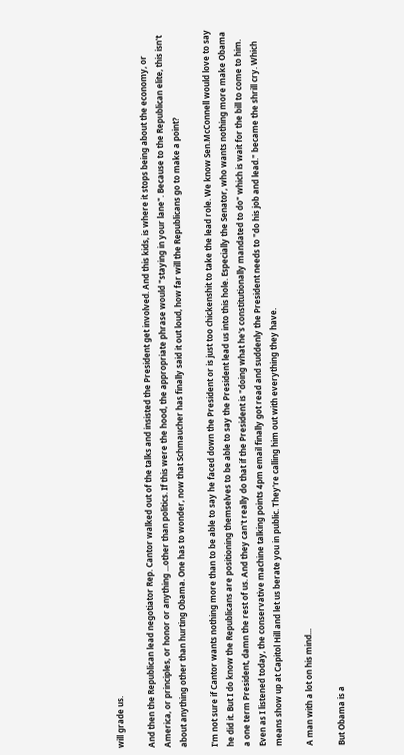will grade us.

And then the Republican lead negotiator Rep. Cantor walked out of the talks and insisted the President get involved. And this kids, is where it stops being about the economy, or America, or principles, or honor or anything ...other than politics. If this were the hood, the appropriate phrase would "staying in your lane". Because to the Republican elite, this isn't about anything other than hurting Obama. One has to wonder, now that Schmaucher has finally said it out loud, how far will the Republicans go to make a point?

I'm not sure if Cantor wants nothing more than to be able to say he faced down the President or is just too chickenshit to take the lead role. We know Sen.McConnell would love to say he did it. But I do know the Republicans are positioning themselves to be able to say the President lead us into this hole. Especially the Senator, who wants nothing more make Obama a one term President, damn the rest of us. And they can't really do that if the President is "doing what he's constitutionally mandated to do" which is wait for the bill to come to him. Even as I listened today, the conservative machine talking points 4pm email finally got read and suddenly the President needs to "do his job and lead." became the shrill cry. Which means show up at Capitol Hill and let us berate you in public. They're calling him out with everything they have.

A man with a lot on his mind...

But Obama is a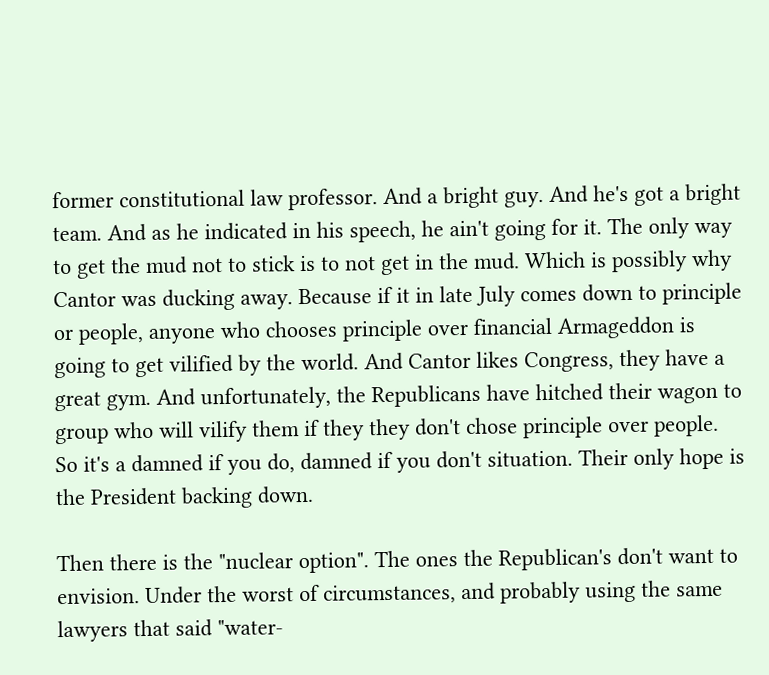former constitutional law professor. And a bright guy. And he's got a bright team. And as he indicated in his speech, he ain't going for it. The only way to get the mud not to stick is to not get in the mud. Which is possibly why Cantor was ducking away. Because if it in late July comes down to principle or people, anyone who chooses principle over financial Armageddon is going to get vilified by the world. And Cantor likes Congress, they have a great gym. And unfortunately, the Republicans have hitched their wagon to group who will vilify them if they they don't chose principle over people. So it's a damned if you do, damned if you don't situation. Their only hope is the President backing down.

Then there is the "nuclear option". The ones the Republican's don't want to envision. Under the worst of circumstances, and probably using the same lawyers that said "water-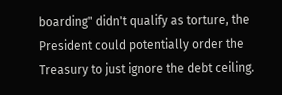boarding" didn't qualify as torture, the President could potentially order the Treasury to just ignore the debt ceiling.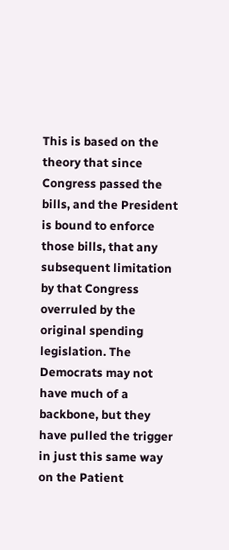This is based on the theory that since Congress passed the bills, and the President is bound to enforce those bills, that any subsequent limitation by that Congress overruled by the original spending legislation. The Democrats may not have much of a backbone, but they have pulled the trigger in just this same way on the Patient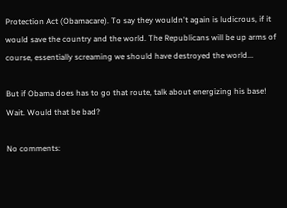Protection Act (Obamacare). To say they wouldn't again is ludicrous, if it would save the country and the world. The Republicans will be up arms of course, essentially screaming we should have destroyed the world...

But if Obama does has to go that route, talk about energizing his base! Wait. Would that be bad?

No comments: